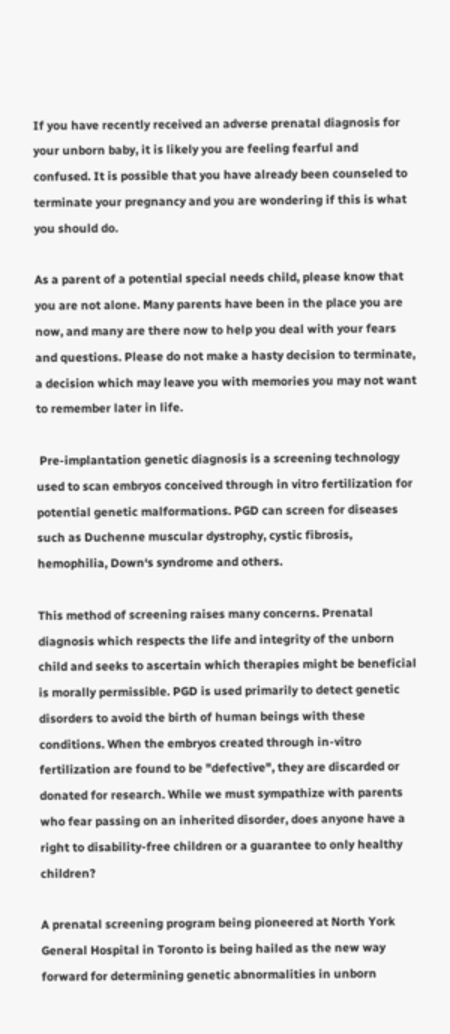If you have recently received an adverse prenatal diagnosis for your unborn baby, it is likely you are feeling fearful and confused. It is possible that you have already been counseled to terminate your pregnancy and you are wondering if this is what you should do.

As a parent of a potential special needs child, please know that you are not alone. Many parents have been in the place you are now, and many are there now to help you deal with your fears and questions. Please do not make a hasty decision to terminate, a decision which may leave you with memories you may not want to remember later in life.

 Pre-implantation genetic diagnosis is a screening technology used to scan embryos conceived through in vitro fertilization for potential genetic malformations. PGD can screen for diseases such as Duchenne muscular dystrophy, cystic fibrosis, hemophilia, Down‘s syndrome and others.

This method of screening raises many concerns. Prenatal diagnosis which respects the life and integrity of the unborn child and seeks to ascertain which therapies might be beneficial is morally permissible. PGD is used primarily to detect genetic disorders to avoid the birth of human beings with these conditions. When the embryos created through in-vitro fertilization are found to be "defective", they are discarded or donated for research. While we must sympathize with parents who fear passing on an inherited disorder, does anyone have a right to disability-free children or a guarantee to only healthy children?

A prenatal screening program being pioneered at North York General Hospital in Toronto is being hailed as the new way forward for determining genetic abnormalities in unborn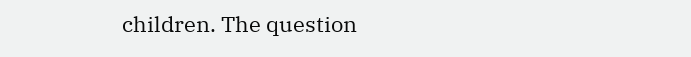children. The question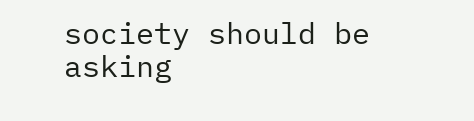society should be asking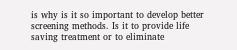is why is it so important to develop better screening methods. Is it to provide life saving treatment or to eliminate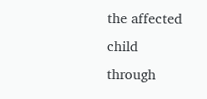the affected child through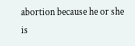abortion because he or she is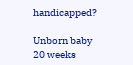handicapped?

Unborn baby 20 weeks